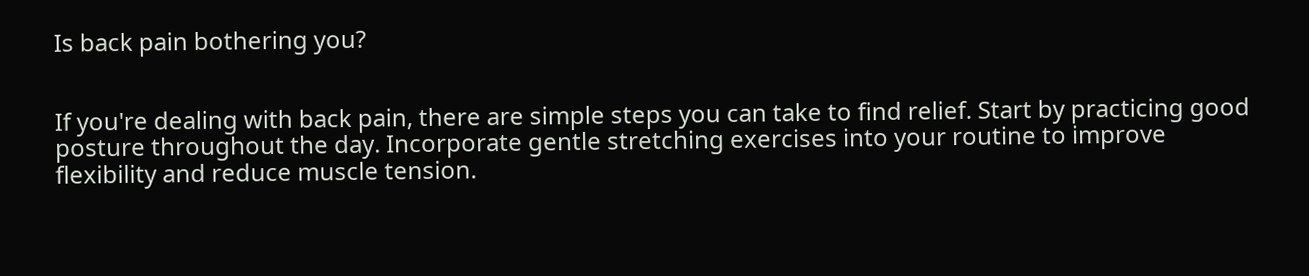Is back pain bothering you?


If you're dealing with back pain, there are simple steps you can take to find relief. Start by practicing good posture throughout the day. Incorporate gentle stretching exercises into your routine to improve flexibility and reduce muscle tension.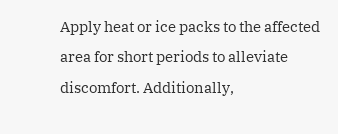Apply heat or ice packs to the affected area for short periods to alleviate discomfort. Additionally,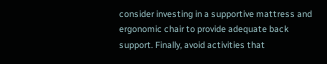consider investing in a supportive mattress and ergonomic chair to provide adequate back support. Finally, avoid activities that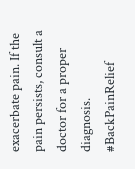exacerbate pain. If the pain persists, consult a doctor for a proper diagnosis. #BackPainRelief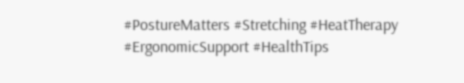#PostureMatters #Stretching #HeatTherapy #ErgonomicSupport #HealthTips